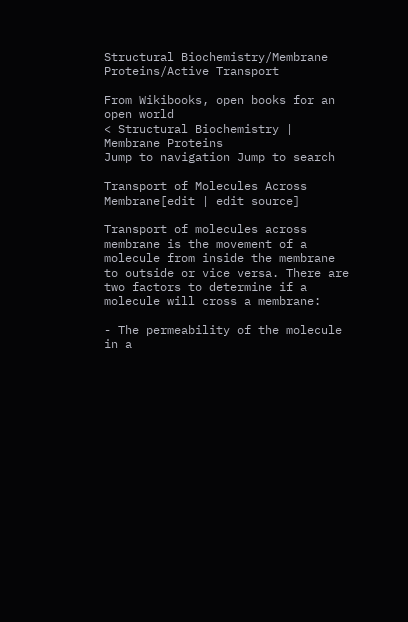Structural Biochemistry/Membrane Proteins/Active Transport

From Wikibooks, open books for an open world
< Structural Biochemistry | Membrane Proteins
Jump to navigation Jump to search

Transport of Molecules Across Membrane[edit | edit source]

Transport of molecules across membrane is the movement of a molecule from inside the membrane to outside or vice versa. There are two factors to determine if a molecule will cross a membrane:

- The permeability of the molecule in a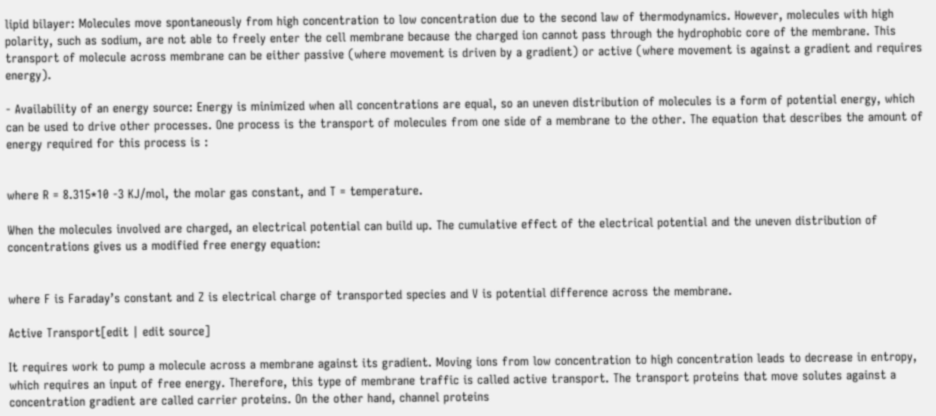lipid bilayer: Molecules move spontaneously from high concentration to low concentration due to the second law of thermodynamics. However, molecules with high polarity, such as sodium, are not able to freely enter the cell membrane because the charged ion cannot pass through the hydrophobic core of the membrane. This transport of molecule across membrane can be either passive (where movement is driven by a gradient) or active (where movement is against a gradient and requires energy).

- Availability of an energy source: Energy is minimized when all concentrations are equal, so an uneven distribution of molecules is a form of potential energy, which can be used to drive other processes. One process is the transport of molecules from one side of a membrane to the other. The equation that describes the amount of energy required for this process is :


where R = 8.315*10 -3 KJ/mol, the molar gas constant, and T = temperature.

When the molecules involved are charged, an electrical potential can build up. The cumulative effect of the electrical potential and the uneven distribution of concentrations gives us a modified free energy equation:


where F is Faraday’s constant and Z is electrical charge of transported species and V is potential difference across the membrane.

Active Transport[edit | edit source]

It requires work to pump a molecule across a membrane against its gradient. Moving ions from low concentration to high concentration leads to decrease in entropy, which requires an input of free energy. Therefore, this type of membrane traffic is called active transport. The transport proteins that move solutes against a concentration gradient are called carrier proteins. On the other hand, channel proteins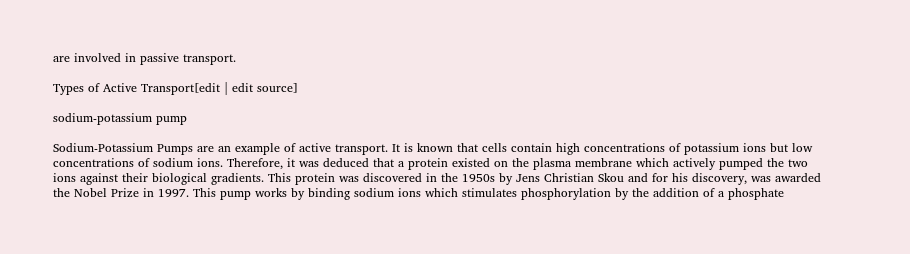are involved in passive transport.

Types of Active Transport[edit | edit source]

sodium-potassium pump

Sodium-Potassium Pumps are an example of active transport. It is known that cells contain high concentrations of potassium ions but low concentrations of sodium ions. Therefore, it was deduced that a protein existed on the plasma membrane which actively pumped the two ions against their biological gradients. This protein was discovered in the 1950s by Jens Christian Skou and for his discovery, was awarded the Nobel Prize in 1997. This pump works by binding sodium ions which stimulates phosphorylation by the addition of a phosphate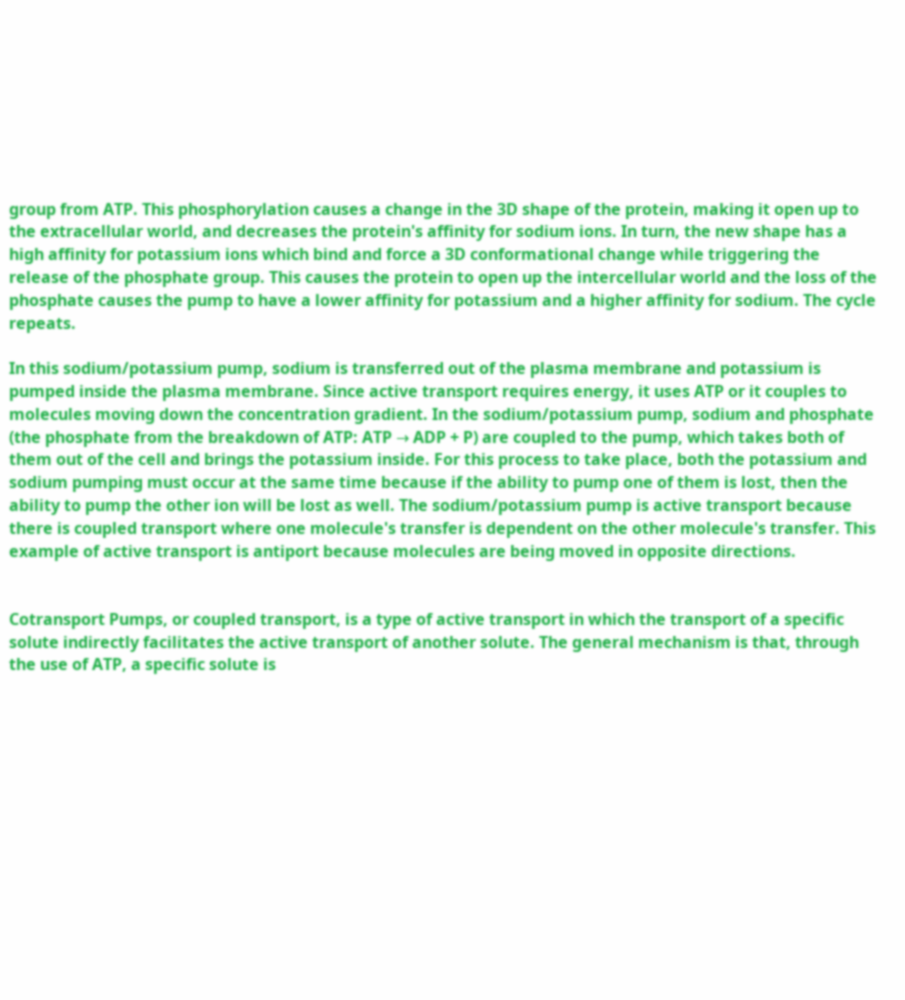group from ATP. This phosphorylation causes a change in the 3D shape of the protein, making it open up to the extracellular world, and decreases the protein's affinity for sodium ions. In turn, the new shape has a high affinity for potassium ions which bind and force a 3D conformational change while triggering the release of the phosphate group. This causes the protein to open up the intercellular world and the loss of the phosphate causes the pump to have a lower affinity for potassium and a higher affinity for sodium. The cycle repeats.

In this sodium/potassium pump, sodium is transferred out of the plasma membrane and potassium is pumped inside the plasma membrane. Since active transport requires energy, it uses ATP or it couples to molecules moving down the concentration gradient. In the sodium/potassium pump, sodium and phosphate (the phosphate from the breakdown of ATP: ATP → ADP + P) are coupled to the pump, which takes both of them out of the cell and brings the potassium inside. For this process to take place, both the potassium and sodium pumping must occur at the same time because if the ability to pump one of them is lost, then the ability to pump the other ion will be lost as well. The sodium/potassium pump is active transport because there is coupled transport where one molecule's transfer is dependent on the other molecule's transfer. This example of active transport is antiport because molecules are being moved in opposite directions.


Cotransport Pumps, or coupled transport, is a type of active transport in which the transport of a specific solute indirectly facilitates the active transport of another solute. The general mechanism is that, through the use of ATP, a specific solute is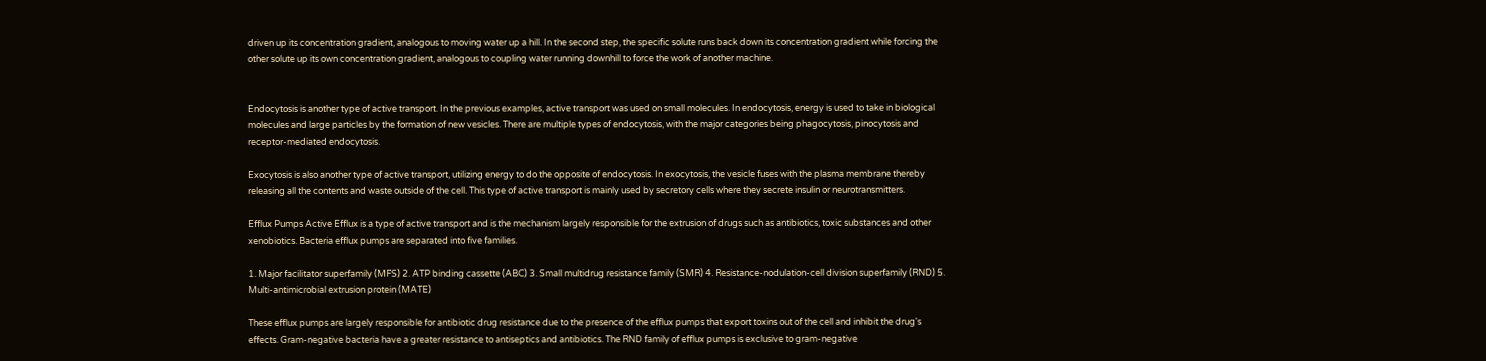driven up its concentration gradient, analogous to moving water up a hill. In the second step, the specific solute runs back down its concentration gradient while forcing the other solute up its own concentration gradient, analogous to coupling water running downhill to force the work of another machine.


Endocytosis is another type of active transport. In the previous examples, active transport was used on small molecules. In endocytosis, energy is used to take in biological molecules and large particles by the formation of new vesicles. There are multiple types of endocytosis, with the major categories being phagocytosis, pinocytosis and receptor-mediated endocytosis.

Exocytosis is also another type of active transport, utilizing energy to do the opposite of endocytosis. In exocytosis, the vesicle fuses with the plasma membrane thereby releasing all the contents and waste outside of the cell. This type of active transport is mainly used by secretory cells where they secrete insulin or neurotransmitters.

Efflux Pumps Active Efflux is a type of active transport and is the mechanism largely responsible for the extrusion of drugs such as antibiotics, toxic substances and other xenobiotics. Bacteria efflux pumps are separated into five families.

1. Major facilitator superfamily (MFS) 2. ATP binding cassette (ABC) 3. Small multidrug resistance family (SMR) 4. Resistance-nodulation-cell division superfamily (RND) 5. Multi-antimicrobial extrusion protein (MATE)

These efflux pumps are largely responsible for antibiotic drug resistance due to the presence of the efflux pumps that export toxins out of the cell and inhibit the drug's effects. Gram-negative bacteria have a greater resistance to antiseptics and antibiotics. The RND family of efflux pumps is exclusive to gram-negative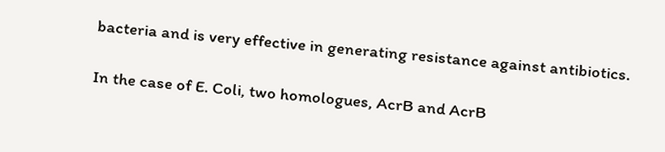bacteria and is very effective in generating resistance against antibiotics.

In the case of E. Coli, two homologues, AcrB and AcrB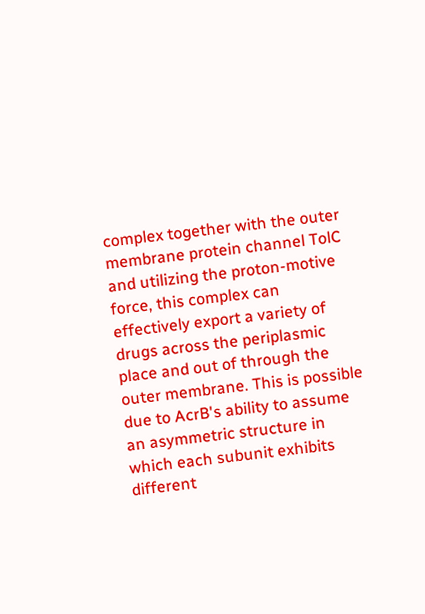complex together with the outer membrane protein channel TolC and utilizing the proton-motive force, this complex can effectively export a variety of drugs across the periplasmic place and out of through the outer membrane. This is possible due to AcrB's ability to assume an asymmetric structure in which each subunit exhibits different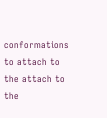conformations to attach to the attach to the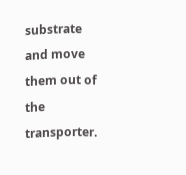substrate and move them out of the transporter.